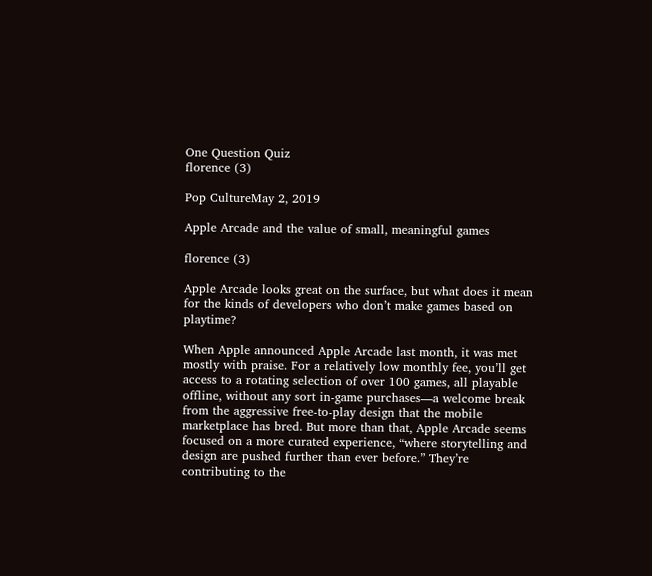One Question Quiz
florence (3)

Pop CultureMay 2, 2019

Apple Arcade and the value of small, meaningful games

florence (3)

Apple Arcade looks great on the surface, but what does it mean for the kinds of developers who don’t make games based on playtime?

When Apple announced Apple Arcade last month, it was met mostly with praise. For a relatively low monthly fee, you’ll get access to a rotating selection of over 100 games, all playable offline, without any sort in-game purchases—a welcome break from the aggressive free-to-play design that the mobile marketplace has bred. But more than that, Apple Arcade seems focused on a more curated experience, “where storytelling and design are pushed further than ever before.” They’re contributing to the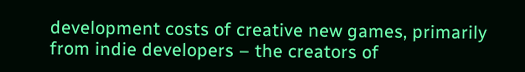development costs of creative new games, primarily from indie developers – the creators of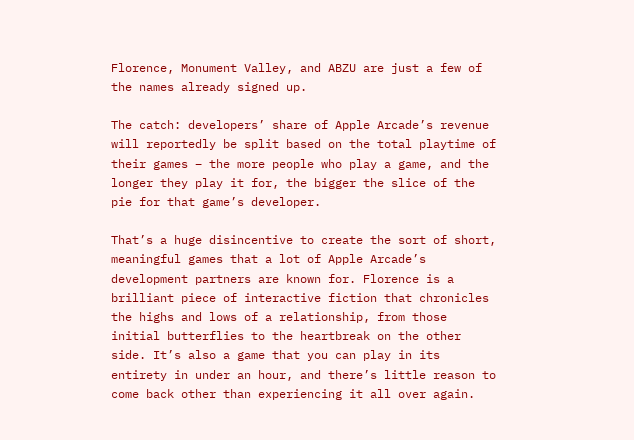Florence, Monument Valley, and ABZU are just a few of the names already signed up.

The catch: developers’ share of Apple Arcade’s revenue will reportedly be split based on the total playtime of their games – the more people who play a game, and the longer they play it for, the bigger the slice of the pie for that game’s developer.

That’s a huge disincentive to create the sort of short, meaningful games that a lot of Apple Arcade’s development partners are known for. Florence is a brilliant piece of interactive fiction that chronicles the highs and lows of a relationship, from those initial butterflies to the heartbreak on the other side. It’s also a game that you can play in its entirety in under an hour, and there’s little reason to come back other than experiencing it all over again.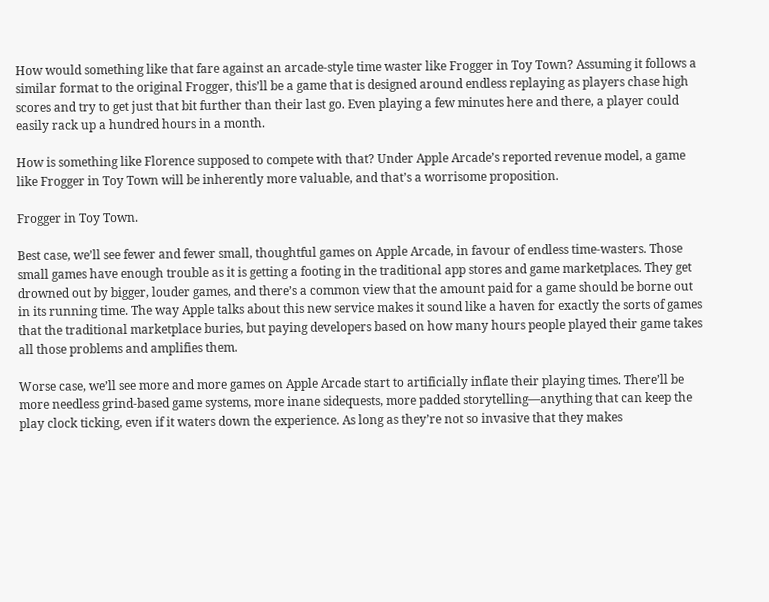How would something like that fare against an arcade-style time waster like Frogger in Toy Town? Assuming it follows a similar format to the original Frogger, this’ll be a game that is designed around endless replaying as players chase high scores and try to get just that bit further than their last go. Even playing a few minutes here and there, a player could easily rack up a hundred hours in a month.

How is something like Florence supposed to compete with that? Under Apple Arcade’s reported revenue model, a game like Frogger in Toy Town will be inherently more valuable, and that’s a worrisome proposition.

Frogger in Toy Town.

Best case, we’ll see fewer and fewer small, thoughtful games on Apple Arcade, in favour of endless time-wasters. Those small games have enough trouble as it is getting a footing in the traditional app stores and game marketplaces. They get drowned out by bigger, louder games, and there’s a common view that the amount paid for a game should be borne out in its running time. The way Apple talks about this new service makes it sound like a haven for exactly the sorts of games that the traditional marketplace buries, but paying developers based on how many hours people played their game takes all those problems and amplifies them.

Worse case, we’ll see more and more games on Apple Arcade start to artificially inflate their playing times. There’ll be more needless grind-based game systems, more inane sidequests, more padded storytelling—anything that can keep the play clock ticking, even if it waters down the experience. As long as they’re not so invasive that they makes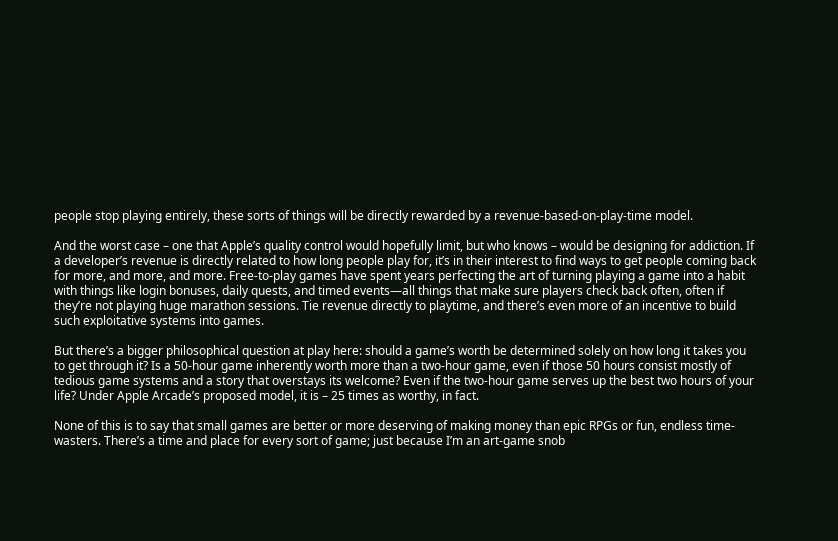people stop playing entirely, these sorts of things will be directly rewarded by a revenue-based-on-play-time model.

And the worst case – one that Apple’s quality control would hopefully limit, but who knows – would be designing for addiction. If a developer’s revenue is directly related to how long people play for, it’s in their interest to find ways to get people coming back for more, and more, and more. Free-to-play games have spent years perfecting the art of turning playing a game into a habit with things like login bonuses, daily quests, and timed events—all things that make sure players check back often, often if they’re not playing huge marathon sessions. Tie revenue directly to playtime, and there’s even more of an incentive to build such exploitative systems into games.

But there’s a bigger philosophical question at play here: should a game’s worth be determined solely on how long it takes you to get through it? Is a 50-hour game inherently worth more than a two-hour game, even if those 50 hours consist mostly of tedious game systems and a story that overstays its welcome? Even if the two-hour game serves up the best two hours of your life? Under Apple Arcade’s proposed model, it is – 25 times as worthy, in fact.

None of this is to say that small games are better or more deserving of making money than epic RPGs or fun, endless time-wasters. There’s a time and place for every sort of game; just because I’m an art-game snob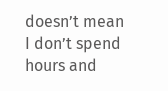doesn’t mean I don’t spend hours and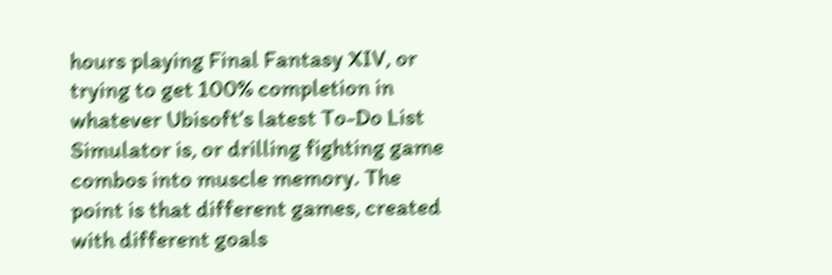hours playing Final Fantasy XIV, or trying to get 100% completion in whatever Ubisoft’s latest To-Do List Simulator is, or drilling fighting game combos into muscle memory. The point is that different games, created with different goals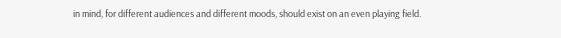in mind, for different audiences and different moods, should exist on an even playing field.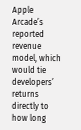Apple Arcade’s reported revenue model, which would tie developers’ returns directly to how long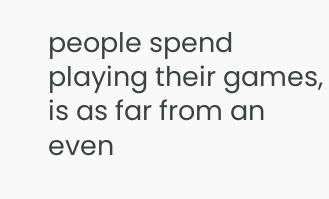people spend playing their games, is as far from an even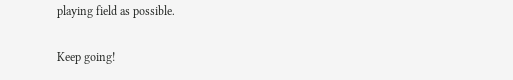playing field as possible.

Keep going!